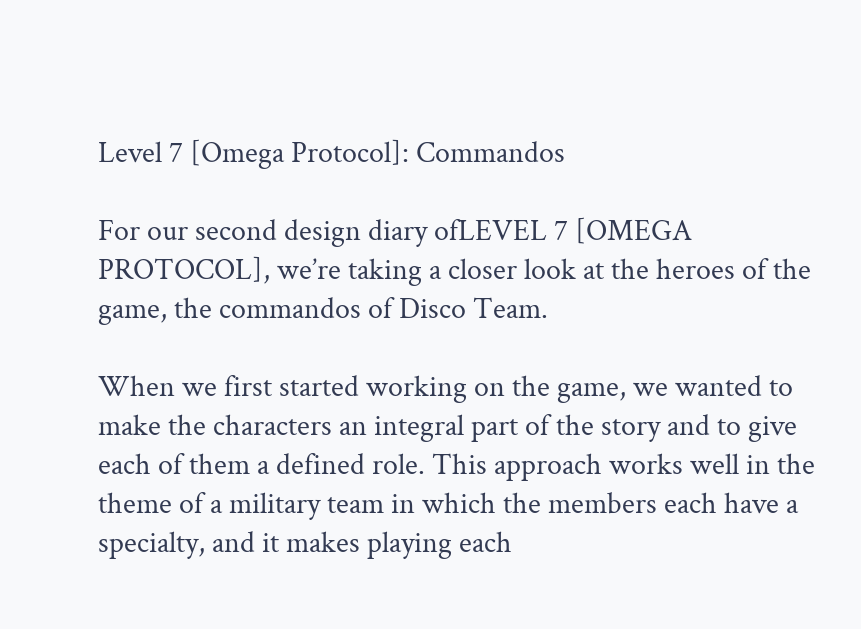Level 7 [Omega Protocol]: Commandos

For our second design diary ofLEVEL 7 [OMEGA PROTOCOL], we’re taking a closer look at the heroes of the game, the commandos of Disco Team.

When we first started working on the game, we wanted to make the characters an integral part of the story and to give each of them a defined role. This approach works well in the theme of a military team in which the members each have a specialty, and it makes playing each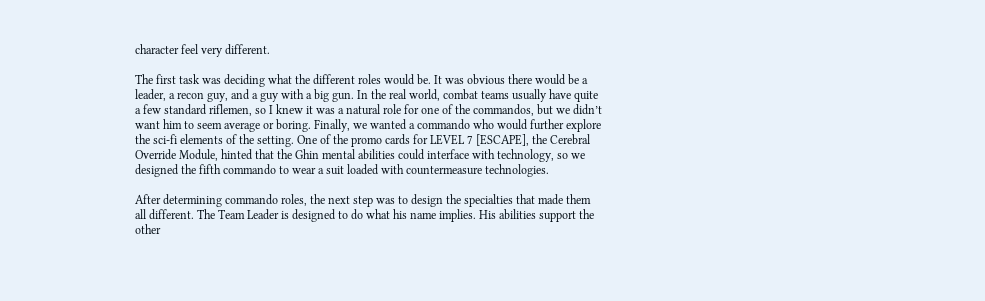character feel very different.

The first task was deciding what the different roles would be. It was obvious there would be a leader, a recon guy, and a guy with a big gun. In the real world, combat teams usually have quite a few standard riflemen, so I knew it was a natural role for one of the commandos, but we didn’t want him to seem average or boring. Finally, we wanted a commando who would further explore the sci-fi elements of the setting. One of the promo cards for LEVEL 7 [ESCAPE], the Cerebral Override Module, hinted that the Ghin mental abilities could interface with technology, so we designed the fifth commando to wear a suit loaded with countermeasure technologies.

After determining commando roles, the next step was to design the specialties that made them all different. The Team Leader is designed to do what his name implies. His abilities support the other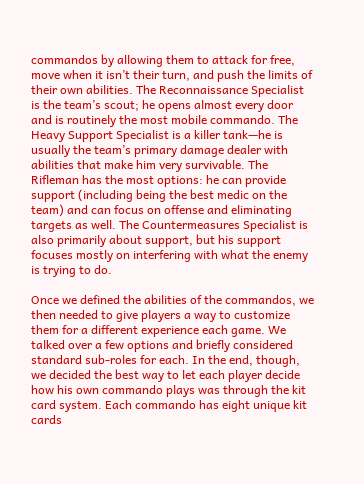commandos by allowing them to attack for free, move when it isn’t their turn, and push the limits of their own abilities. The Reconnaissance Specialist is the team’s scout; he opens almost every door and is routinely the most mobile commando. The Heavy Support Specialist is a killer tank—he is usually the team’s primary damage dealer with abilities that make him very survivable. The Rifleman has the most options: he can provide support (including being the best medic on the team) and can focus on offense and eliminating targets as well. The Countermeasures Specialist is also primarily about support, but his support focuses mostly on interfering with what the enemy is trying to do.

Once we defined the abilities of the commandos, we then needed to give players a way to customize them for a different experience each game. We talked over a few options and briefly considered standard sub-roles for each. In the end, though, we decided the best way to let each player decide how his own commando plays was through the kit card system. Each commando has eight unique kit cards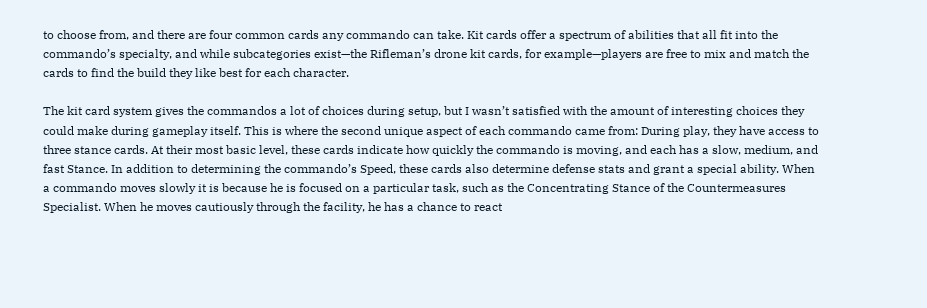to choose from, and there are four common cards any commando can take. Kit cards offer a spectrum of abilities that all fit into the commando’s specialty, and while subcategories exist—the Rifleman’s drone kit cards, for example—players are free to mix and match the cards to find the build they like best for each character.

The kit card system gives the commandos a lot of choices during setup, but I wasn’t satisfied with the amount of interesting choices they could make during gameplay itself. This is where the second unique aspect of each commando came from: During play, they have access to three stance cards. At their most basic level, these cards indicate how quickly the commando is moving, and each has a slow, medium, and fast Stance. In addition to determining the commando’s Speed, these cards also determine defense stats and grant a special ability. When a commando moves slowly it is because he is focused on a particular task, such as the Concentrating Stance of the Countermeasures Specialist. When he moves cautiously through the facility, he has a chance to react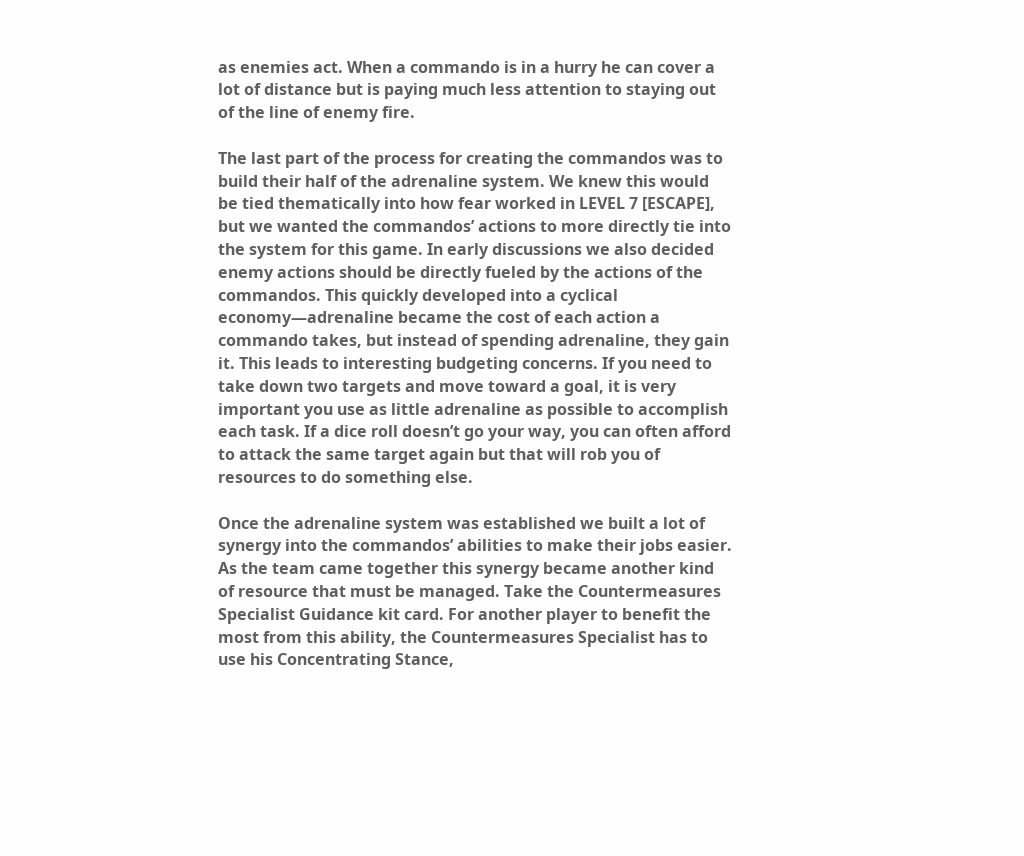as enemies act. When a commando is in a hurry he can cover a lot of distance but is paying much less attention to staying out of the line of enemy fire.

The last part of the process for creating the commandos was to build their half of the adrenaline system. We knew this would be tied thematically into how fear worked in LEVEL 7 [ESCAPE], but we wanted the commandos’ actions to more directly tie into the system for this game. In early discussions we also decided enemy actions should be directly fueled by the actions of the commandos. This quickly developed into a cyclical economy—adrenaline became the cost of each action a commando takes, but instead of spending adrenaline, they gain it. This leads to interesting budgeting concerns. If you need to take down two targets and move toward a goal, it is very important you use as little adrenaline as possible to accomplish each task. If a dice roll doesn’t go your way, you can often afford to attack the same target again but that will rob you of resources to do something else.

Once the adrenaline system was established we built a lot of synergy into the commandos’ abilities to make their jobs easier. As the team came together this synergy became another kind of resource that must be managed. Take the Countermeasures Specialist Guidance kit card. For another player to benefit the most from this ability, the Countermeasures Specialist has to use his Concentrating Stance,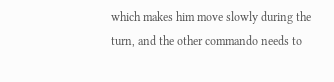which makes him move slowly during the turn, and the other commando needs to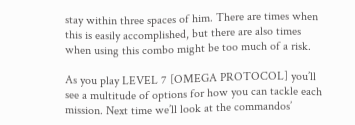stay within three spaces of him. There are times when this is easily accomplished, but there are also times when using this combo might be too much of a risk.

As you play LEVEL 7 [OMEGA PROTOCOL] you’ll see a multitude of options for how you can tackle each mission. Next time we’ll look at the commandos’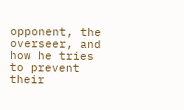opponent, the overseer, and how he tries to prevent their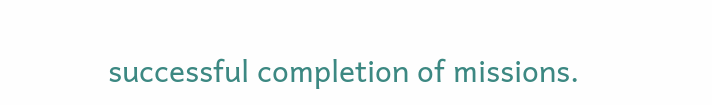successful completion of missions.